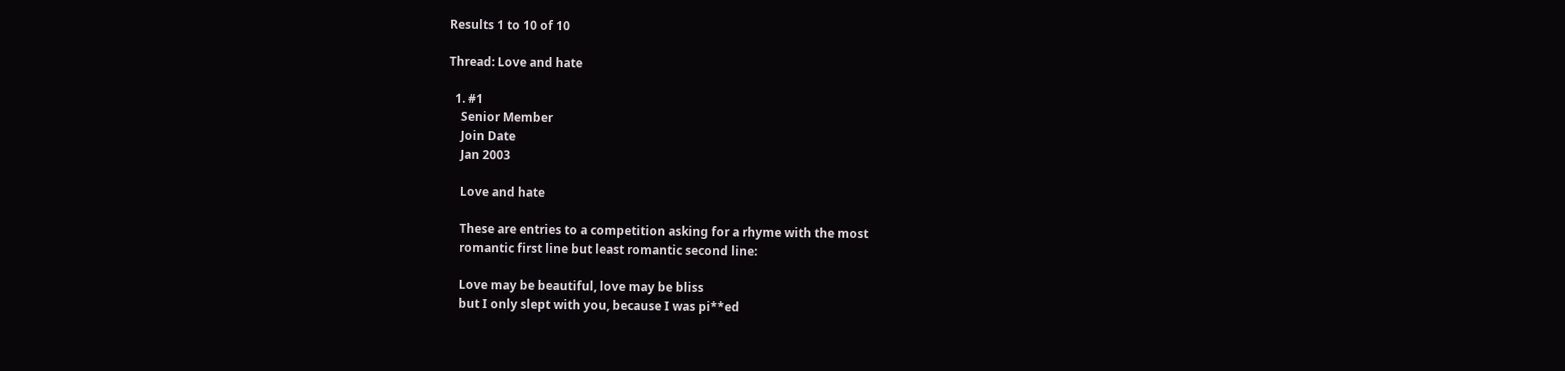Results 1 to 10 of 10

Thread: Love and hate

  1. #1
    Senior Member
    Join Date
    Jan 2003

    Love and hate

    These are entries to a competition asking for a rhyme with the most
    romantic first line but least romantic second line:

    Love may be beautiful, love may be bliss
    but I only slept with you, because I was pi**ed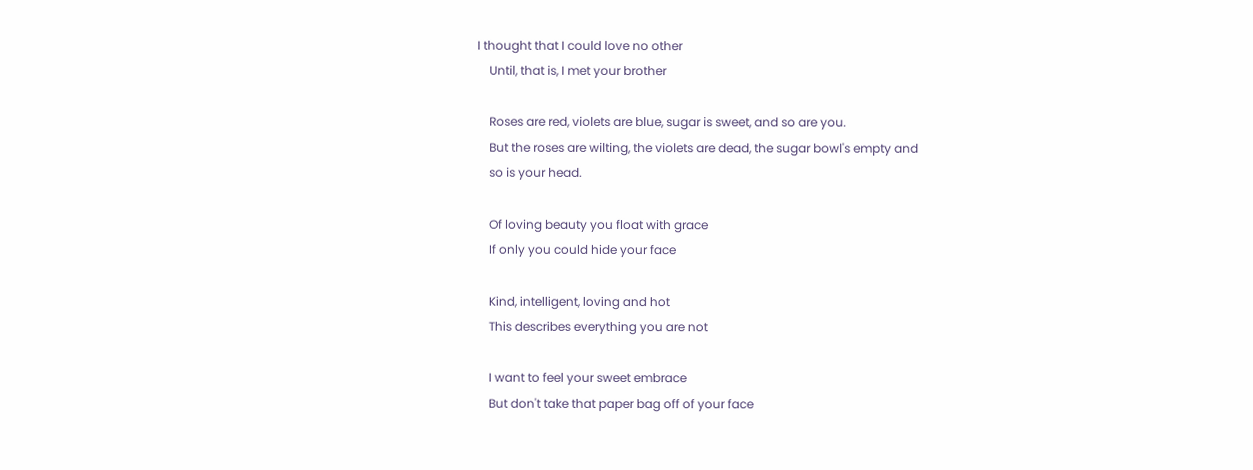I thought that I could love no other
    Until, that is, I met your brother

    Roses are red, violets are blue, sugar is sweet, and so are you.
    But the roses are wilting, the violets are dead, the sugar bowl's empty and
    so is your head.

    Of loving beauty you float with grace
    If only you could hide your face

    Kind, intelligent, loving and hot
    This describes everything you are not

    I want to feel your sweet embrace
    But don't take that paper bag off of your face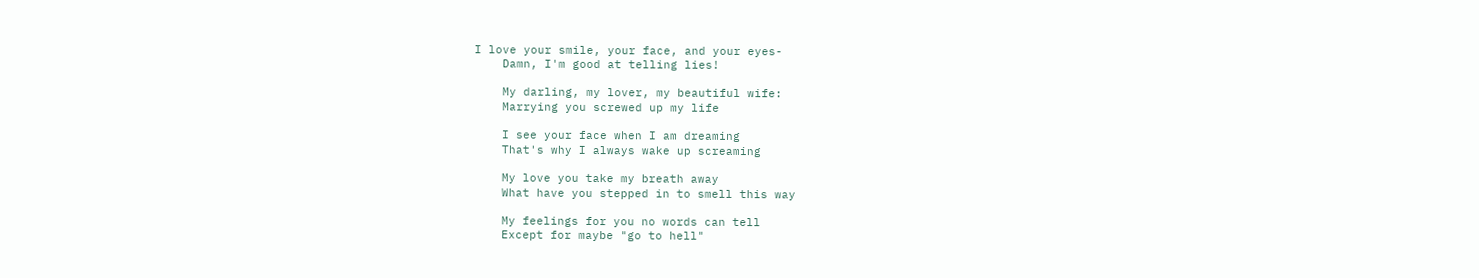I love your smile, your face, and your eyes-
    Damn, I'm good at telling lies!

    My darling, my lover, my beautiful wife:
    Marrying you screwed up my life

    I see your face when I am dreaming
    That's why I always wake up screaming

    My love you take my breath away
    What have you stepped in to smell this way

    My feelings for you no words can tell
    Except for maybe "go to hell"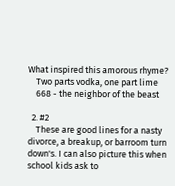What inspired this amorous rhyme?
    Two parts vodka, one part lime
    668 - the neighbor of the beast

  2. #2
    These are good lines for a nasty divorce, a breakup, or barroom turn down's. I can also picture this when school kids ask to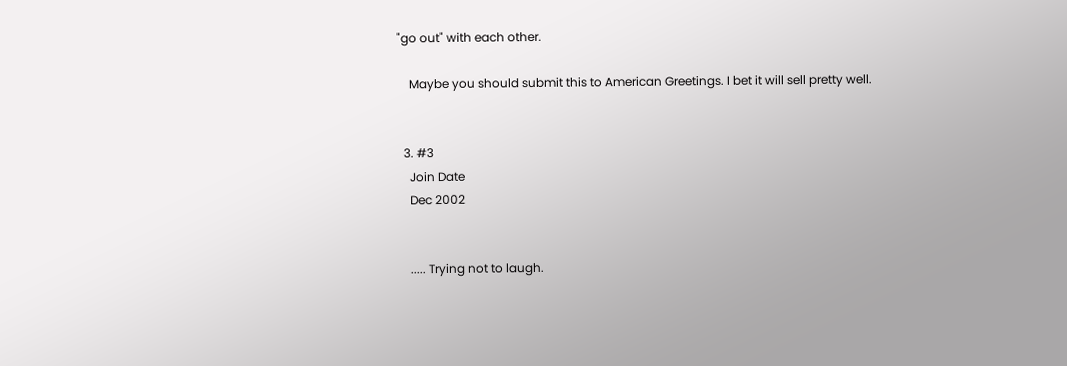"go out" with each other.

    Maybe you should submit this to American Greetings. I bet it will sell pretty well.


  3. #3
    Join Date
    Dec 2002


    ..... Trying not to laugh.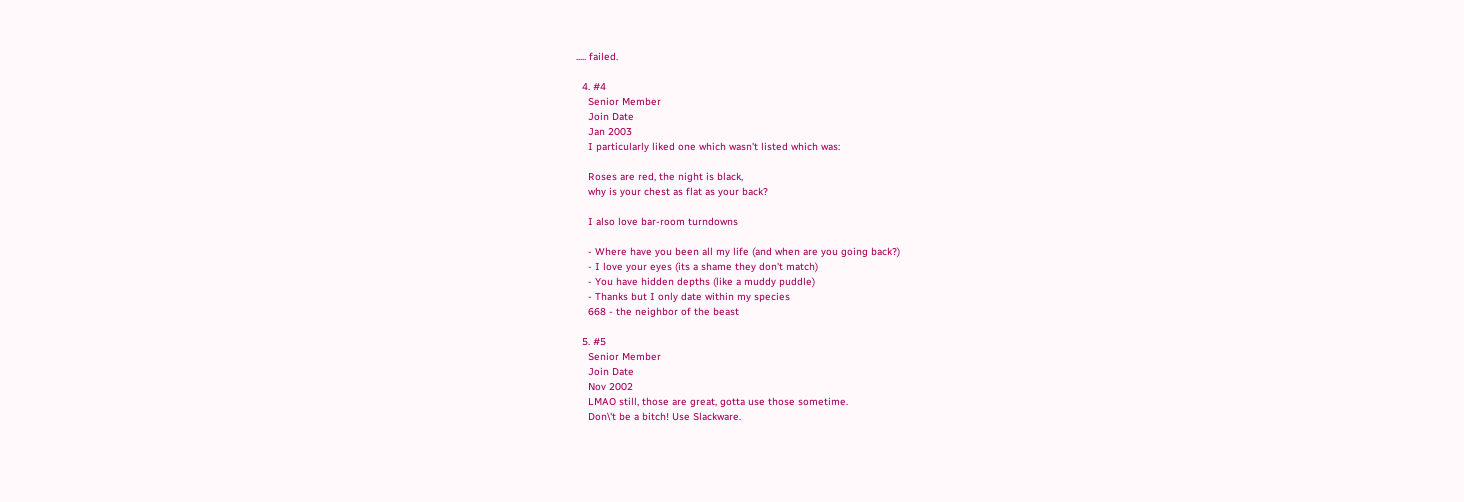..... failed.

  4. #4
    Senior Member
    Join Date
    Jan 2003
    I particularly liked one which wasn't listed which was:

    Roses are red, the night is black,
    why is your chest as flat as your back?

    I also love bar-room turndowns

    - Where have you been all my life (and when are you going back?)
    - I love your eyes (its a shame they don't match)
    - You have hidden depths (like a muddy puddle)
    - Thanks but I only date within my species
    668 - the neighbor of the beast

  5. #5
    Senior Member
    Join Date
    Nov 2002
    LMAO still, those are great, gotta use those sometime.
    Don\'t be a bitch! Use Slackware.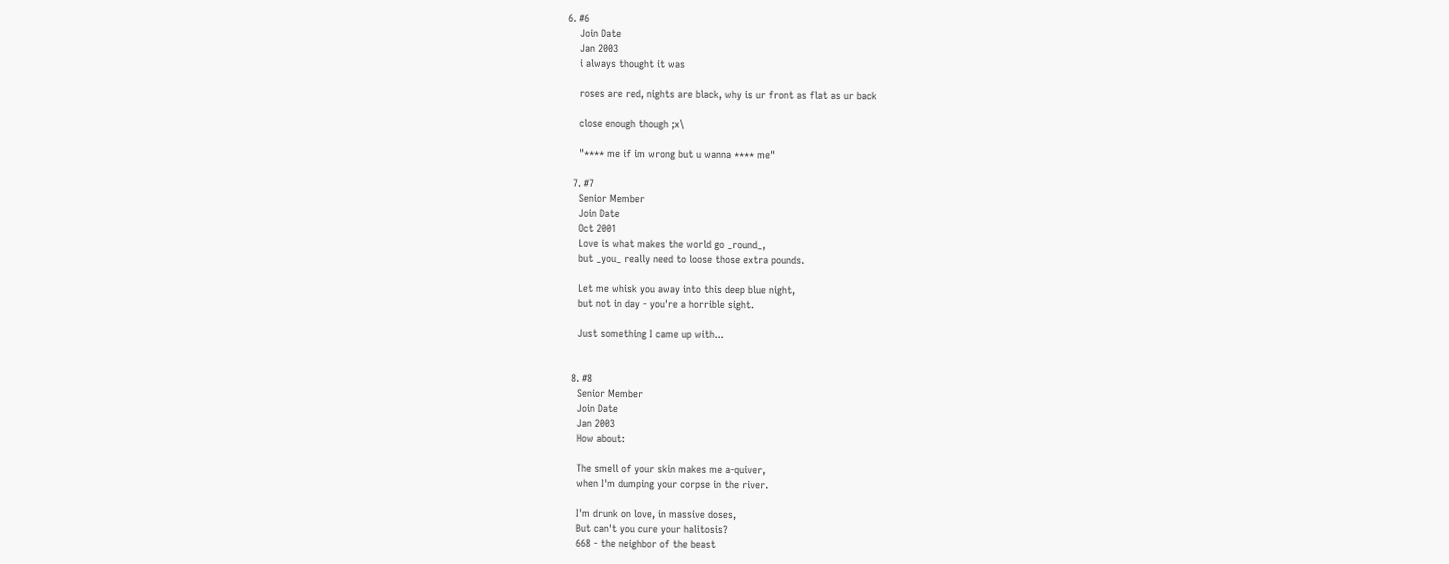6. #6
    Join Date
    Jan 2003
    i always thought it was

    roses are red, nights are black, why is ur front as flat as ur back

    close enough though ;x\

    "**** me if im wrong but u wanna **** me"

  7. #7
    Senior Member
    Join Date
    Oct 2001
    Love is what makes the world go _round_,
    but _you_ really need to loose those extra pounds.

    Let me whisk you away into this deep blue night,
    but not in day - you're a horrible sight.

    Just something I came up with...


  8. #8
    Senior Member
    Join Date
    Jan 2003
    How about:

    The smell of your skin makes me a-quiver,
    when I'm dumping your corpse in the river.

    I'm drunk on love, in massive doses,
    But can't you cure your halitosis?
    668 - the neighbor of the beast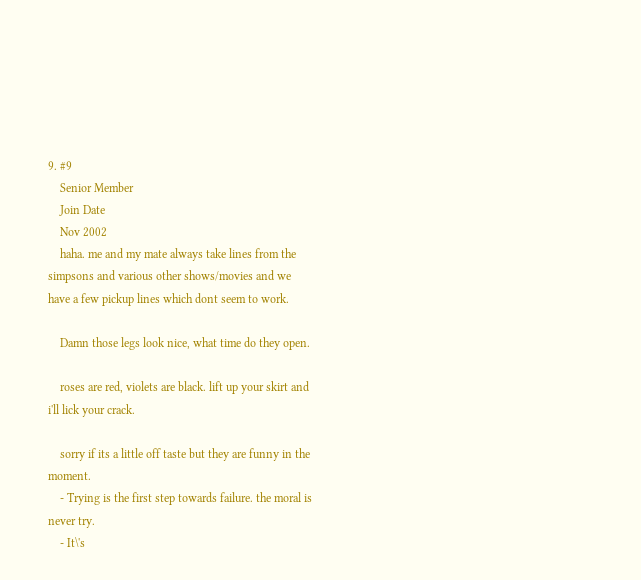9. #9
    Senior Member
    Join Date
    Nov 2002
    haha. me and my mate always take lines from the simpsons and various other shows/movies and we have a few pickup lines which dont seem to work.

    Damn those legs look nice, what time do they open.

    roses are red, violets are black. lift up your skirt and i'll lick your crack.

    sorry if its a little off taste but they are funny in the moment.
    - Trying is the first step towards failure. the moral is never try.
    - It\'s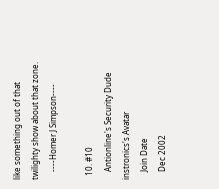like something out of that twilighty show about that zone.
    ----Homer J Simpson----

  10. #10
    Antionline's Security Dude instronics's Avatar
    Join Date
    Dec 2002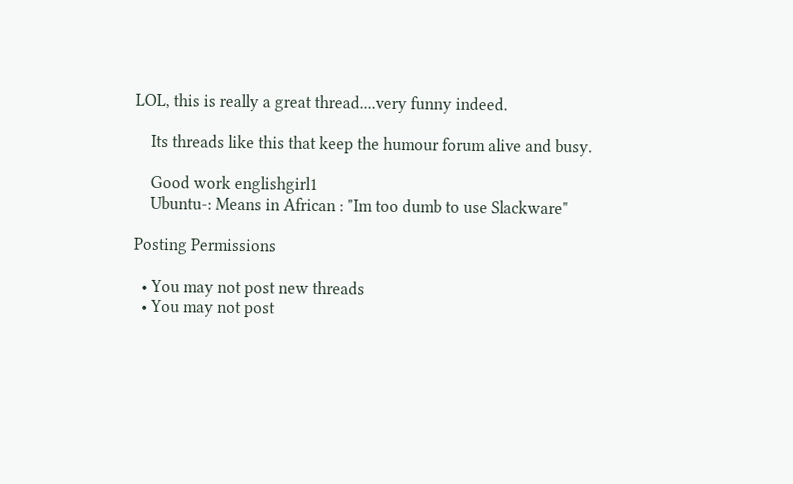LOL, this is really a great thread....very funny indeed.

    Its threads like this that keep the humour forum alive and busy.

    Good work englishgirl1
    Ubuntu-: Means in African : "Im too dumb to use Slackware"

Posting Permissions

  • You may not post new threads
  • You may not post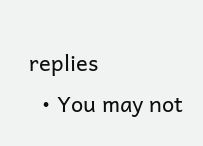replies
  • You may not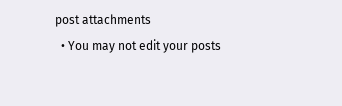post attachments
  • You may not edit your posts